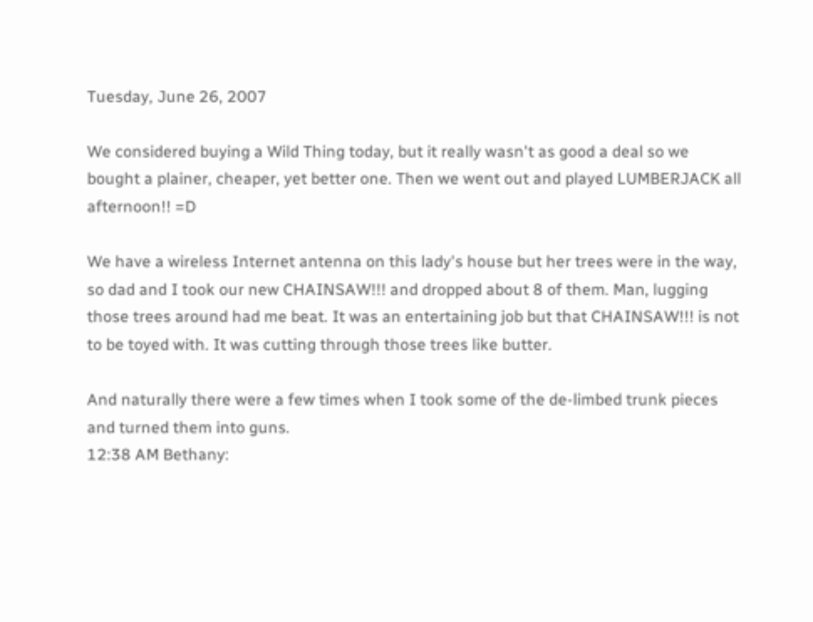Tuesday, June 26, 2007

We considered buying a Wild Thing today, but it really wasn't as good a deal so we bought a plainer, cheaper, yet better one. Then we went out and played LUMBERJACK all afternoon!! =D

We have a wireless Internet antenna on this lady's house but her trees were in the way, so dad and I took our new CHAINSAW!!! and dropped about 8 of them. Man, lugging those trees around had me beat. It was an entertaining job but that CHAINSAW!!! is not to be toyed with. It was cutting through those trees like butter.

And naturally there were a few times when I took some of the de-limbed trunk pieces and turned them into guns.
12:38 AM Bethany: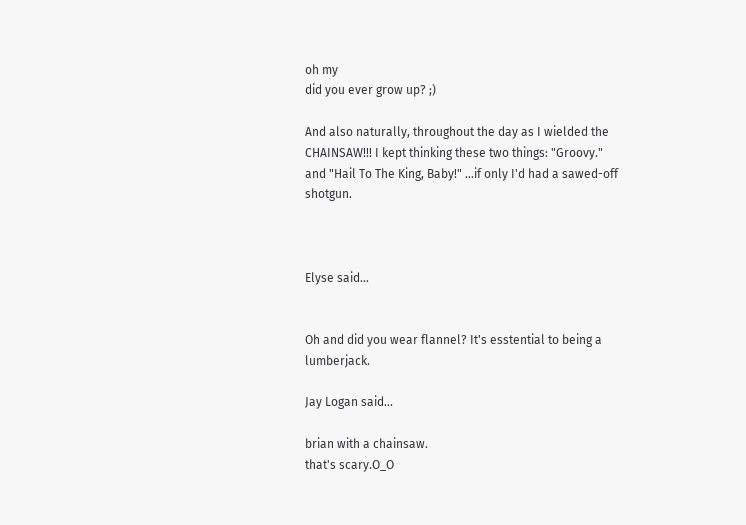oh my
did you ever grow up? ;)

And also naturally, throughout the day as I wielded the CHAINSAW!!! I kept thinking these two things: "Groovy." and "Hail To The King, Baby!" ...if only I'd had a sawed-off shotgun.



Elyse said...


Oh and did you wear flannel? It's esstential to being a lumberjack.

Jay Logan said...

brian with a chainsaw.
that's scary.O_O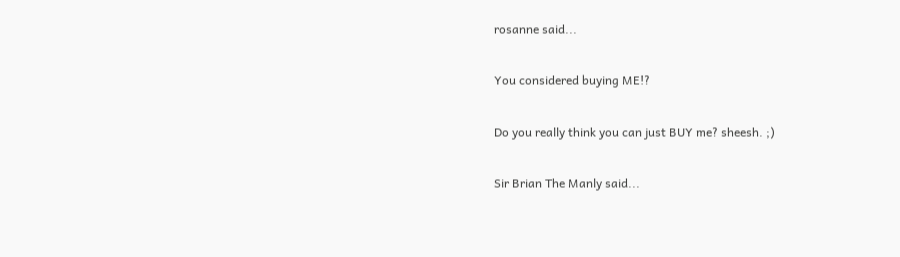rosanne said...

You considered buying ME!?

Do you really think you can just BUY me? sheesh. ;)

Sir Brian The Manly said...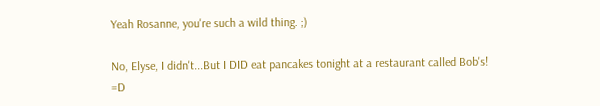Yeah Rosanne, you're such a wild thing. ;)

No, Elyse, I didn't...But I DID eat pancakes tonight at a restaurant called Bob's! =D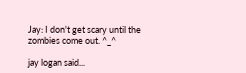Jay: I don't get scary until the zombies come out. ^_^

jay logan said...